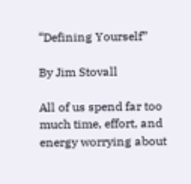“Defining Yourself”

By Jim Stovall

All of us spend far too much time, effort, and energy worrying about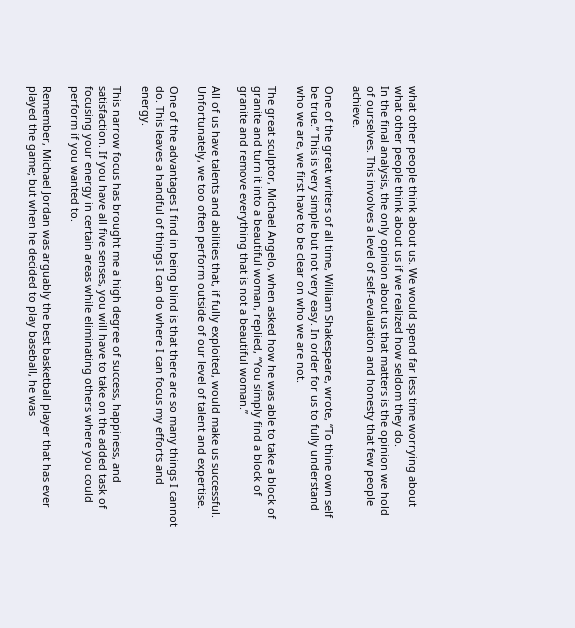what other people think about us. We would spend far less time worrying about what other people think about us if we realized how seldom they do.
In the final analysis, the only opinion about us that matters is the opinion we hold of ourselves. This involves a level of self-evaluation and honesty that few people achieve.

One of the great writers of all time, William Shakespeare, wrote, “To thine own self be true.” This is very simple but not very easy. In order for us to fully understand who we are, we first have to be clear on who we are not.

The great sculptor, Michael Angelo, when asked how he was able to take a block of granite and turn it into a beautiful woman, replied, “You simply find a block of granite and remove everything that is not a beautiful woman.”

All of us have talents and abilities that, if fully exploited, would make us successful. Unfortunately, we too often perform outside of our level of talent and expertise.

One of the advantages I find in being blind is that there are so many things I cannot do. This leaves a handful of things I can do where I can focus my efforts and energy.

This narrow focus has brought me a high degree of success, happiness, and satisfaction. If you have all five senses, you will have to take on the added task of focusing your energy in certain areas while eliminating others where you could perform if you wanted to.

Remember, Michael Jordan was arguably the best basketball player that has ever played the game; but when he decided to play baseball, he was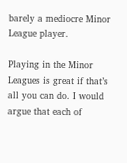barely a mediocre Minor League player.

Playing in the Minor Leagues is great if that’s all you can do. I would argue that each of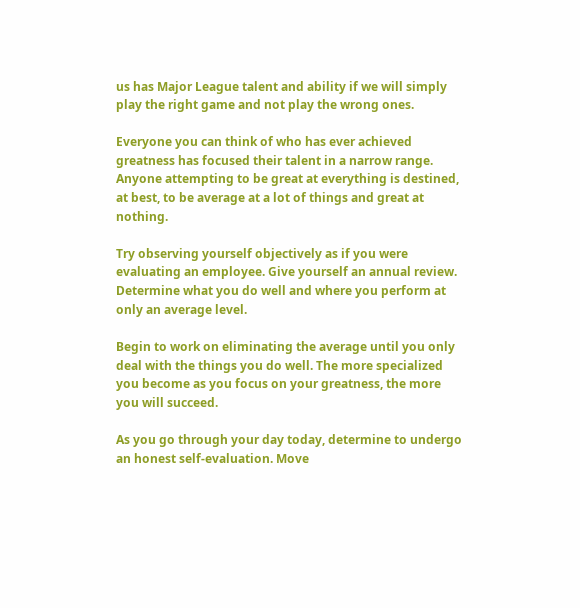us has Major League talent and ability if we will simply play the right game and not play the wrong ones.

Everyone you can think of who has ever achieved greatness has focused their talent in a narrow range. Anyone attempting to be great at everything is destined, at best, to be average at a lot of things and great at nothing.

Try observing yourself objectively as if you were evaluating an employee. Give yourself an annual review. Determine what you do well and where you perform at only an average level.

Begin to work on eliminating the average until you only deal with the things you do well. The more specialized you become as you focus on your greatness, the more you will succeed.

As you go through your day today, determine to undergo an honest self-evaluation. Move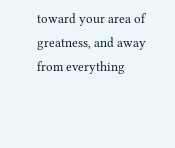toward your area of greatness, and away from everything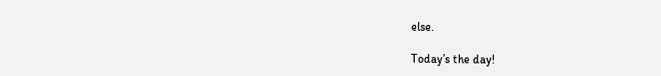else.

Today’s the day!